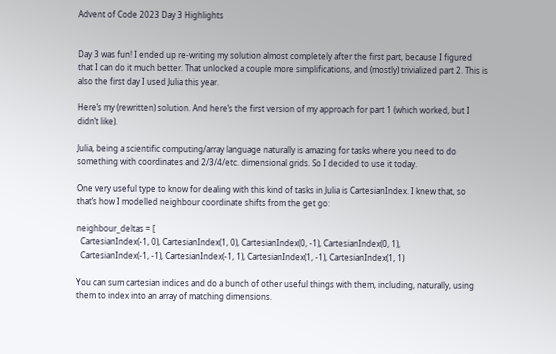Advent of Code 2023 Day 3 Highlights


Day 3 was fun! I ended up re-writing my solution almost completely after the first part, because I figured that I can do it much better. That unlocked a couple more simplifications, and (mostly) trivialized part 2. This is also the first day I used Julia this year.

Here’s my (rewritten) solution. And here’s the first version of my approach for part 1 (which worked, but I didn’t like).

Julia, being a scientific computing/array language naturally is amazing for tasks where you need to do something with coordinates and 2/3/4/etc. dimensional grids. So I decided to use it today.

One very useful type to know for dealing with this kind of tasks in Julia is CartesianIndex. I knew that, so that’s how I modelled neighbour coordinate shifts from the get go:

neighbour_deltas = [
  CartesianIndex(-1, 0), CartesianIndex(1, 0), CartesianIndex(0, -1), CartesianIndex(0, 1),
  CartesianIndex(-1, -1), CartesianIndex(-1, 1), CartesianIndex(1, -1), CartesianIndex(1, 1)

You can sum cartesian indices and do a bunch of other useful things with them, including, naturally, using them to index into an array of matching dimensions.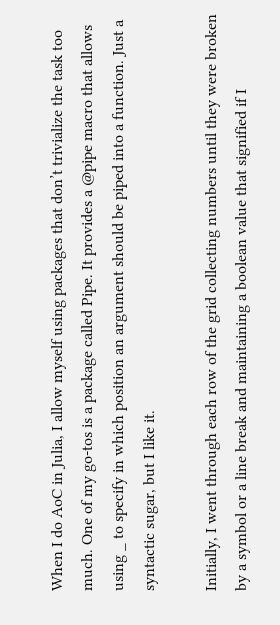When I do AoC in Julia, I allow myself using packages that don’t trivialize the task too much. One of my go-tos is a package called Pipe. It provides a @pipe macro that allows using _ to specify in which position an argument should be piped into a function. Just a syntactic sugar, but I like it.

Initially, I went through each row of the grid collecting numbers until they were broken by a symbol or a line break and maintaining a boolean value that signified if I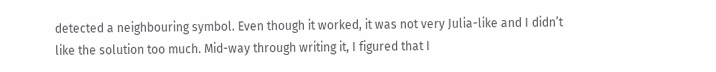detected a neighbouring symbol. Even though it worked, it was not very Julia-like and I didn’t like the solution too much. Mid-way through writing it, I figured that I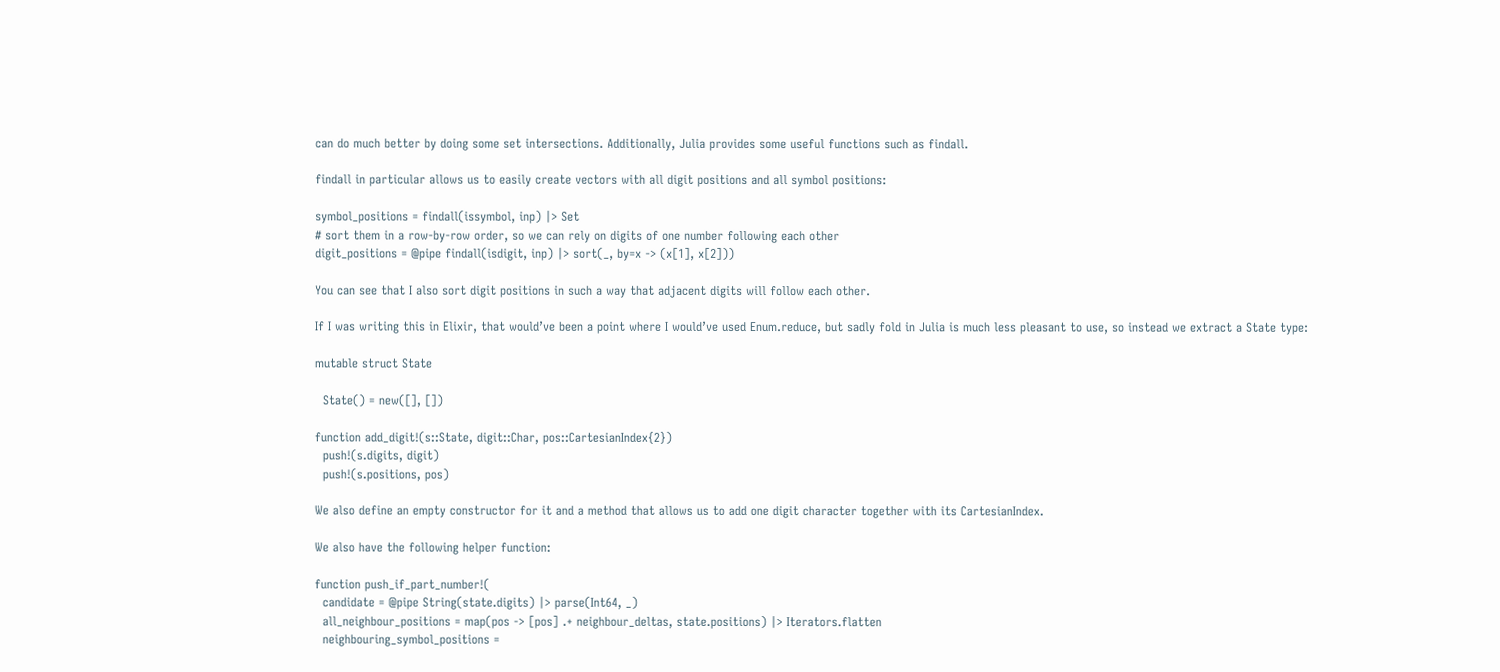can do much better by doing some set intersections. Additionally, Julia provides some useful functions such as findall.

findall in particular allows us to easily create vectors with all digit positions and all symbol positions:

symbol_positions = findall(issymbol, inp) |> Set
# sort them in a row-by-row order, so we can rely on digits of one number following each other
digit_positions = @pipe findall(isdigit, inp) |> sort(_, by=x -> (x[1], x[2]))

You can see that I also sort digit positions in such a way that adjacent digits will follow each other.

If I was writing this in Elixir, that would’ve been a point where I would’ve used Enum.reduce, but sadly fold in Julia is much less pleasant to use, so instead we extract a State type:

mutable struct State

  State() = new([], [])

function add_digit!(s::State, digit::Char, pos::CartesianIndex{2})
  push!(s.digits, digit)
  push!(s.positions, pos)

We also define an empty constructor for it and a method that allows us to add one digit character together with its CartesianIndex.

We also have the following helper function:

function push_if_part_number!(
  candidate = @pipe String(state.digits) |> parse(Int64, _)
  all_neighbour_positions = map(pos -> [pos] .+ neighbour_deltas, state.positions) |> Iterators.flatten
  neighbouring_symbol_positions =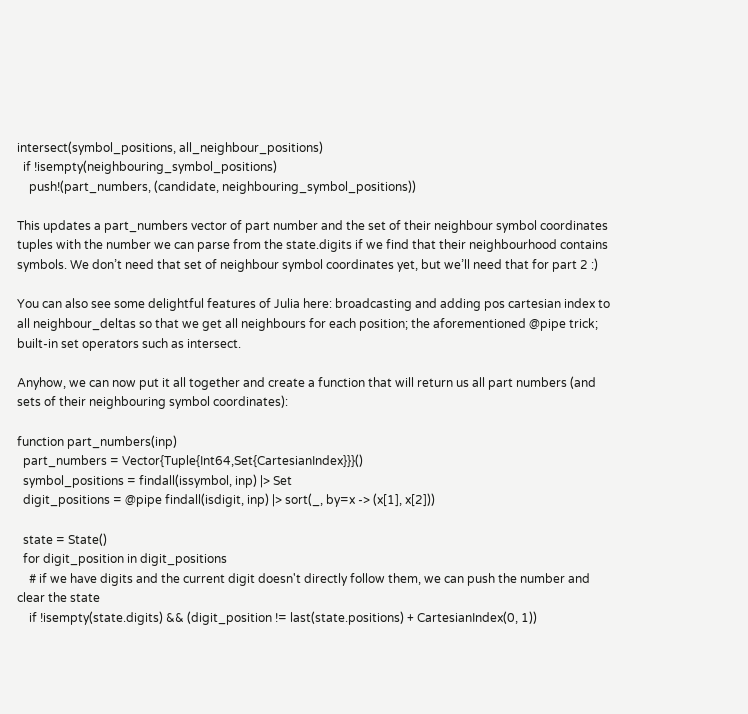intersect(symbol_positions, all_neighbour_positions)
  if !isempty(neighbouring_symbol_positions)
    push!(part_numbers, (candidate, neighbouring_symbol_positions))

This updates a part_numbers vector of part number and the set of their neighbour symbol coordinates tuples with the number we can parse from the state.digits if we find that their neighbourhood contains symbols. We don’t need that set of neighbour symbol coordinates yet, but we’ll need that for part 2 :)

You can also see some delightful features of Julia here: broadcasting and adding pos cartesian index to all neighbour_deltas so that we get all neighbours for each position; the aforementioned @pipe trick; built-in set operators such as intersect.

Anyhow, we can now put it all together and create a function that will return us all part numbers (and sets of their neighbouring symbol coordinates):

function part_numbers(inp)
  part_numbers = Vector{Tuple{Int64,Set{CartesianIndex}}}()
  symbol_positions = findall(issymbol, inp) |> Set
  digit_positions = @pipe findall(isdigit, inp) |> sort(_, by=x -> (x[1], x[2]))

  state = State()
  for digit_position in digit_positions
    # if we have digits and the current digit doesn't directly follow them, we can push the number and clear the state
    if !isempty(state.digits) && (digit_position != last(state.positions) + CartesianIndex(0, 1))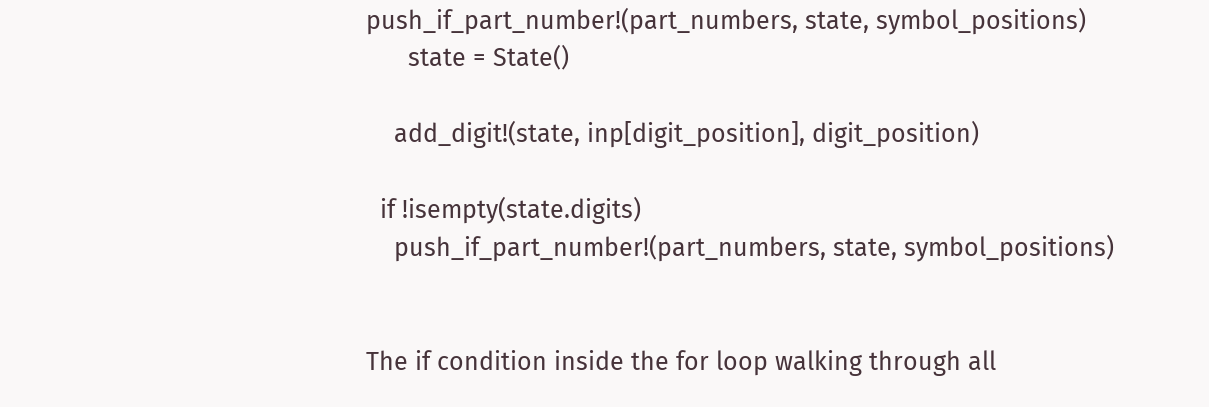push_if_part_number!(part_numbers, state, symbol_positions)
      state = State()

    add_digit!(state, inp[digit_position], digit_position)

  if !isempty(state.digits)
    push_if_part_number!(part_numbers, state, symbol_positions)


The if condition inside the for loop walking through all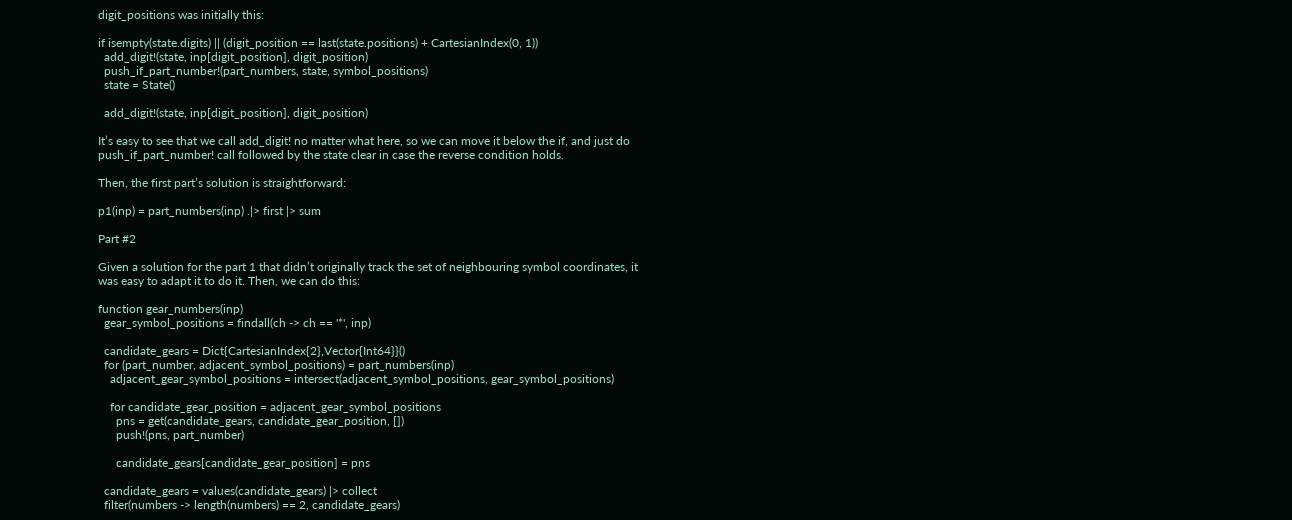digit_positions was initially this:

if isempty(state.digits) || (digit_position == last(state.positions) + CartesianIndex(0, 1))
  add_digit!(state, inp[digit_position], digit_position)
  push_if_part_number!(part_numbers, state, symbol_positions)
  state = State()

  add_digit!(state, inp[digit_position], digit_position)

It’s easy to see that we call add_digit! no matter what here, so we can move it below the if, and just do push_if_part_number! call followed by the state clear in case the reverse condition holds.

Then, the first part’s solution is straightforward:

p1(inp) = part_numbers(inp) .|> first |> sum

Part #2

Given a solution for the part 1 that didn’t originally track the set of neighbouring symbol coordinates, it was easy to adapt it to do it. Then, we can do this:

function gear_numbers(inp)
  gear_symbol_positions = findall(ch -> ch == '*', inp)

  candidate_gears = Dict{CartesianIndex{2},Vector{Int64}}()
  for (part_number, adjacent_symbol_positions) = part_numbers(inp)
    adjacent_gear_symbol_positions = intersect(adjacent_symbol_positions, gear_symbol_positions)

    for candidate_gear_position = adjacent_gear_symbol_positions
      pns = get(candidate_gears, candidate_gear_position, [])
      push!(pns, part_number)

      candidate_gears[candidate_gear_position] = pns

  candidate_gears = values(candidate_gears) |> collect
  filter(numbers -> length(numbers) == 2, candidate_gears)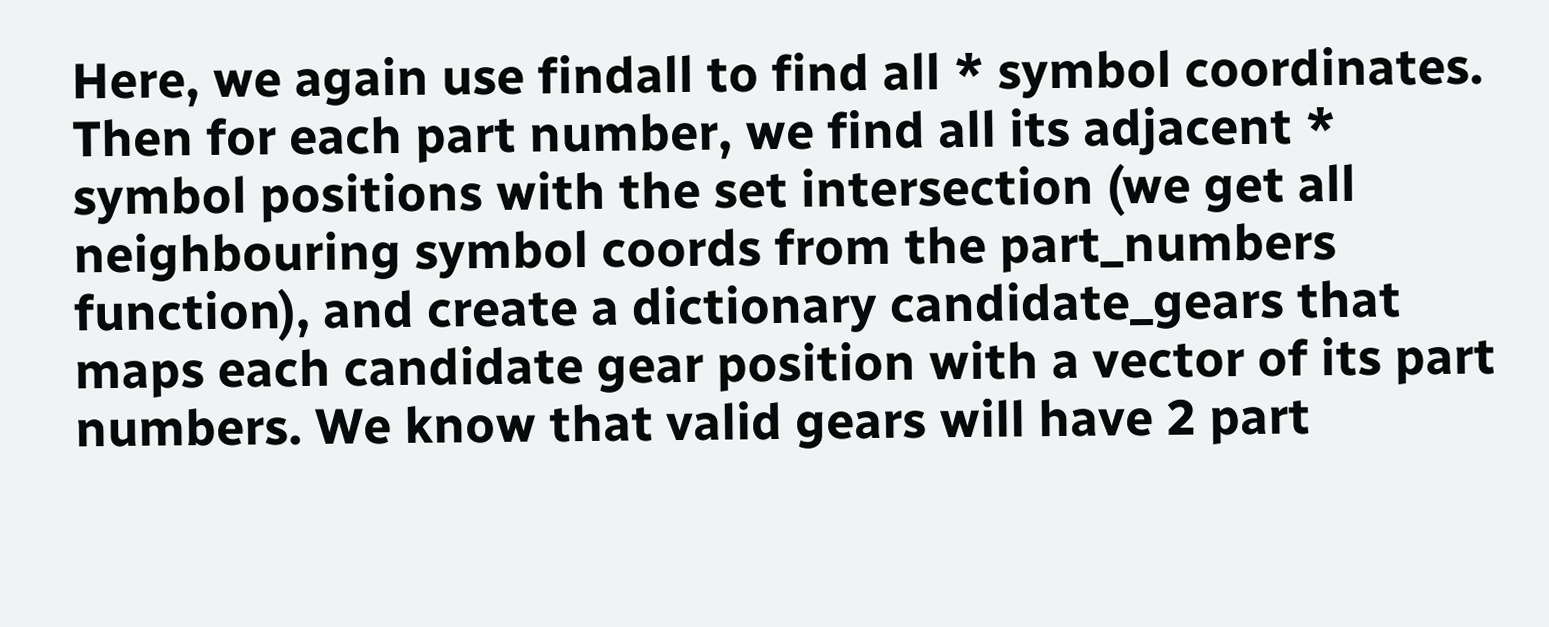Here, we again use findall to find all * symbol coordinates. Then for each part number, we find all its adjacent * symbol positions with the set intersection (we get all neighbouring symbol coords from the part_numbers function), and create a dictionary candidate_gears that maps each candidate gear position with a vector of its part numbers. We know that valid gears will have 2 part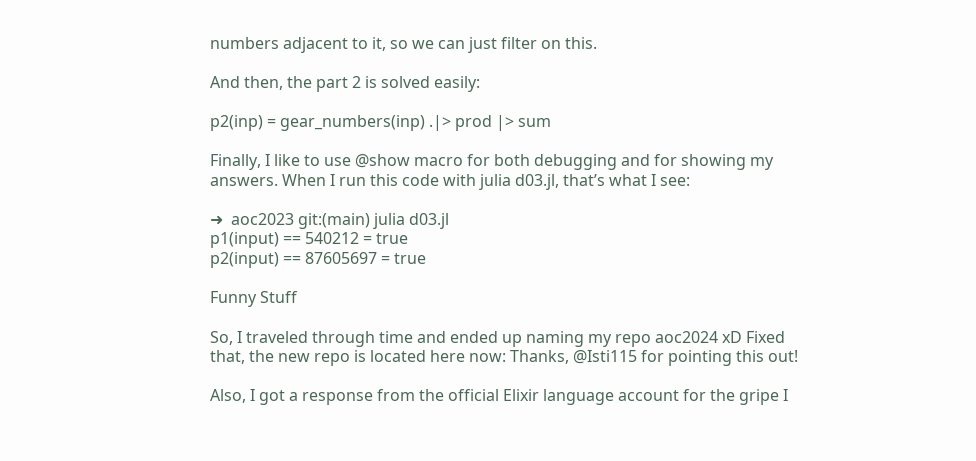numbers adjacent to it, so we can just filter on this.

And then, the part 2 is solved easily:

p2(inp) = gear_numbers(inp) .|> prod |> sum

Finally, I like to use @show macro for both debugging and for showing my answers. When I run this code with julia d03.jl, that’s what I see:

➜  aoc2023 git:(main) julia d03.jl
p1(input) == 540212 = true
p2(input) == 87605697 = true

Funny Stuff

So, I traveled through time and ended up naming my repo aoc2024 xD Fixed that, the new repo is located here now: Thanks, @Isti115 for pointing this out!

Also, I got a response from the official Elixir language account for the gripe I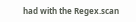had with the Regex.scan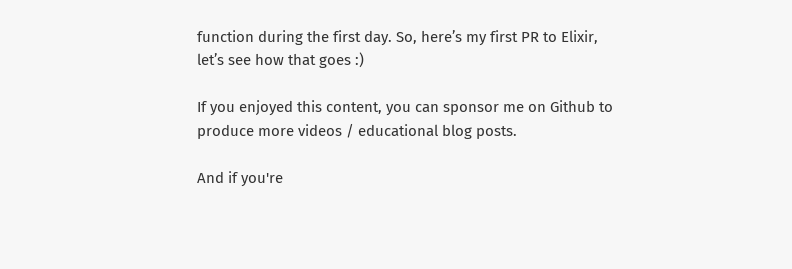function during the first day. So, here’s my first PR to Elixir, let’s see how that goes :)

If you enjoyed this content, you can sponsor me on Github to produce more videos / educational blog posts.

And if you're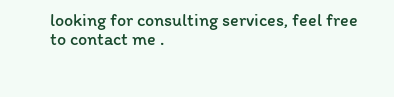looking for consulting services, feel free to contact me .